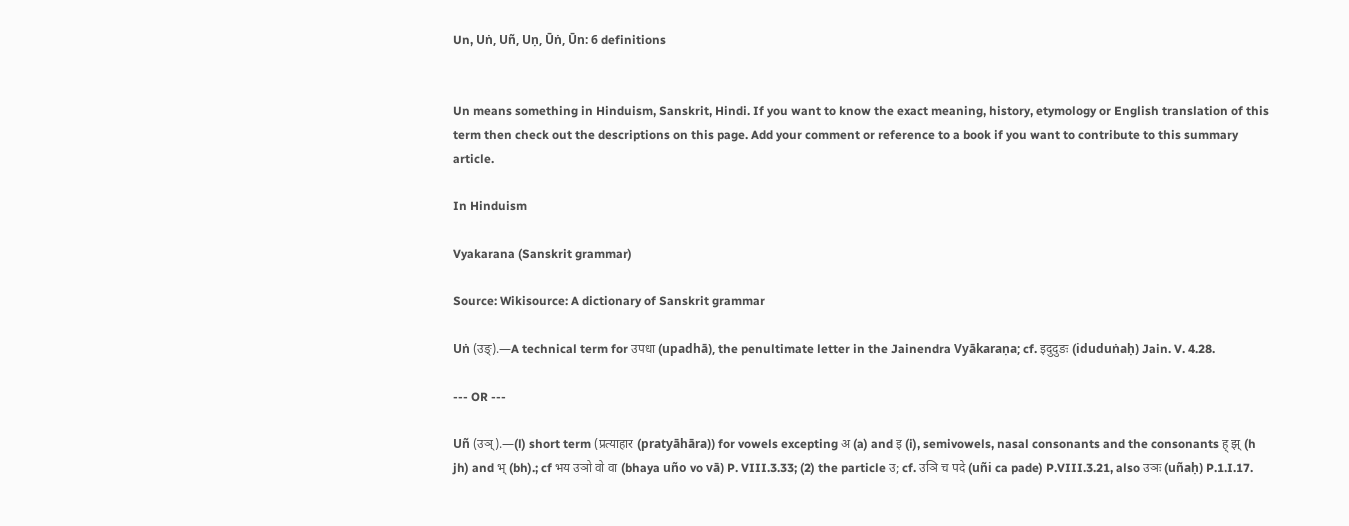Un, Uṅ, Uñ, Uṇ, Ūṅ, Ūn: 6 definitions


Un means something in Hinduism, Sanskrit, Hindi. If you want to know the exact meaning, history, etymology or English translation of this term then check out the descriptions on this page. Add your comment or reference to a book if you want to contribute to this summary article.

In Hinduism

Vyakarana (Sanskrit grammar)

Source: Wikisource: A dictionary of Sanskrit grammar

Uṅ (उङ्).—A technical term for उपधा (upadhā), the penultimate letter in the Jainendra Vyākaraṇa; cf. इदुदुङः (iduduṅaḥ) Jain. V. 4.28.

--- OR ---

Uñ (उञ्).—(l) short term (प्रत्याहार (pratyāhāra)) for vowels excepting अ (a) and इ (i), semivowels, nasal consonants and the consonants ह् झ् (h jh) and भ् (bh).; cf भय उञो वो वा (bhaya uño vo vā) P. VIII.3.33; (2) the particle उ; cf. उञि च पदे (uñi ca pade) P.VIII.3.21, also उञः (uñaḥ) P.1.I.17.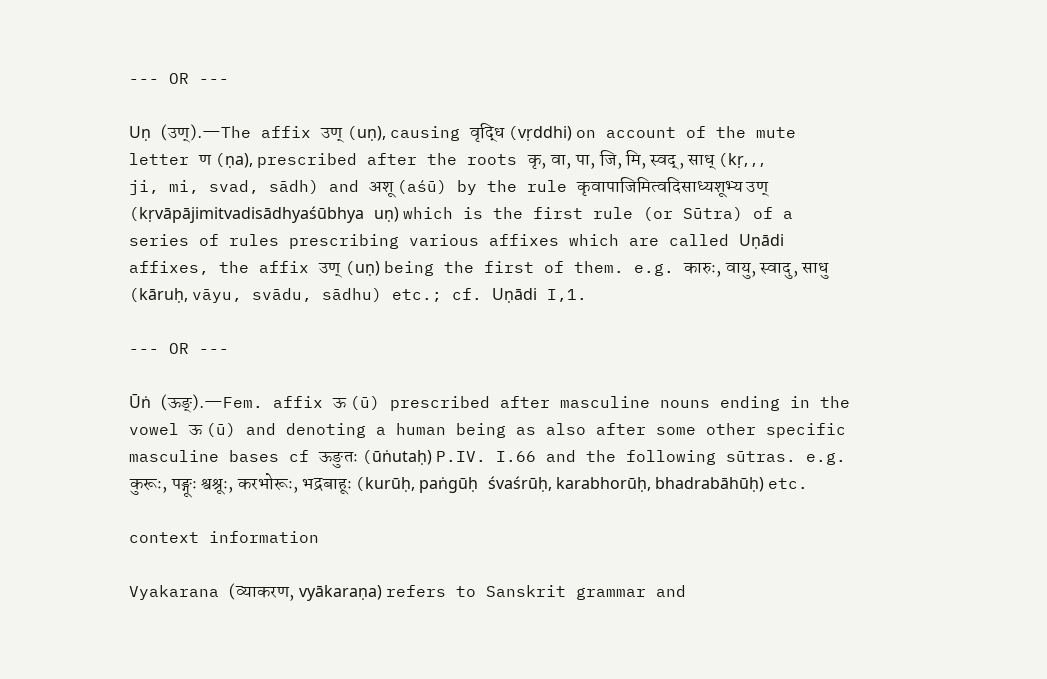--- OR ---

Uṇ (उण्).—The affix उण् (uṇ), causing वृद्धि (vṛddhi) on account of the mute letter ण (ṇa), prescribed after the roots कृ, वा, पा, जि, मि, स्वद्, साध् (kṛ, , , ji, mi, svad, sādh) and अशू (aśū) by the rule कृवापाजिमित्वदिसाध्यशूभ्य उण् (kṛvāpājimitvadisādhyaśūbhya uṇ) which is the first rule (or Sūtra) of a series of rules prescribing various affixes which are called Uṇādi affixes, the affix उण् (uṇ) being the first of them. e.g. कारुः, वायु, स्वादु, साधु (kāruḥ, vāyu, svādu, sādhu) etc.; cf. Uṇādi I,1.

--- OR ---

Ūṅ (ऊङ्).—Fem. affix ऊ (ū) prescribed after masculine nouns ending in the vowel ऊ (ū) and denoting a human being as also after some other specific masculine bases cf ऊङुतः (ūṅutaḥ) P.IV. I.66 and the following sūtras. e.g. कुरूः, पङ्गूः श्वश्रूः, करभोरूः, भद्रबाहूः (kurūḥ, paṅgūḥ śvaśrūḥ, karabhorūḥ, bhadrabāhūḥ) etc.

context information

Vyakarana (व्याकरण, vyākaraṇa) refers to Sanskrit grammar and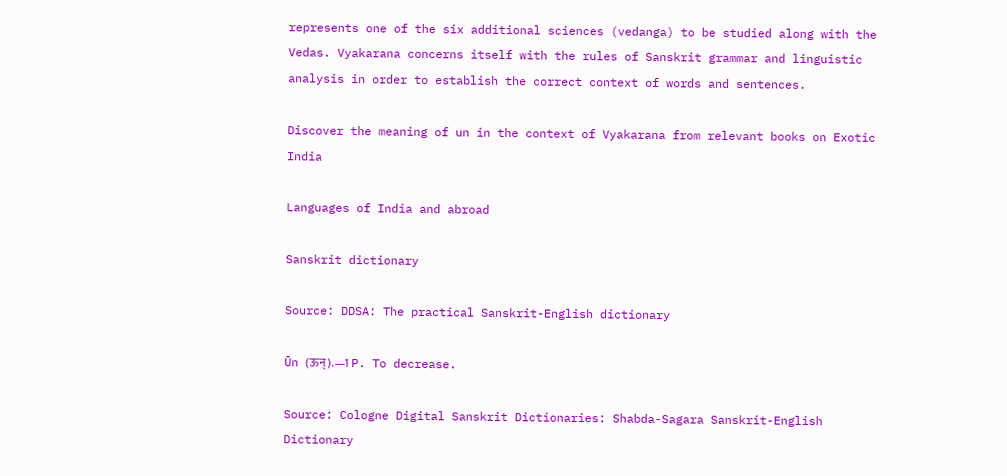represents one of the six additional sciences (vedanga) to be studied along with the Vedas. Vyakarana concerns itself with the rules of Sanskrit grammar and linguistic analysis in order to establish the correct context of words and sentences.

Discover the meaning of un in the context of Vyakarana from relevant books on Exotic India

Languages of India and abroad

Sanskrit dictionary

Source: DDSA: The practical Sanskrit-English dictionary

Ūn (ऊन्).—1 P. To decrease.

Source: Cologne Digital Sanskrit Dictionaries: Shabda-Sagara Sanskrit-English Dictionary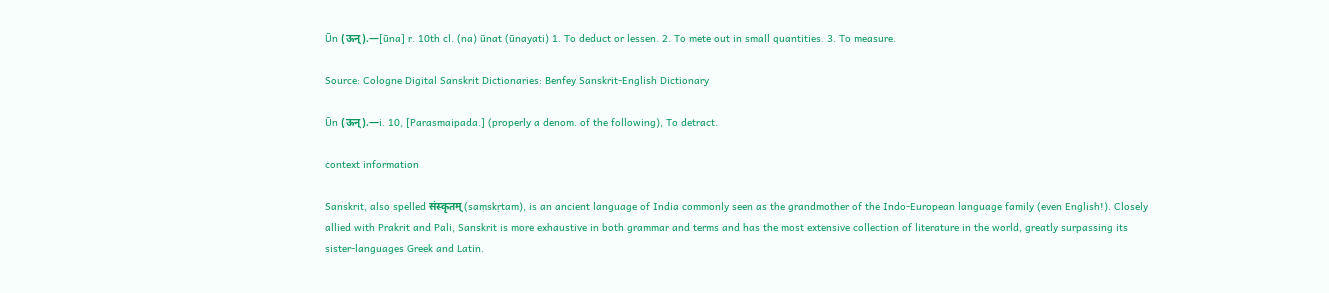Ūn (ऊन्).—[ūna] r. 10th cl. (na) ūnat (ūnayati) 1. To deduct or lessen. 2. To mete out in small quantities. 3. To measure.

Source: Cologne Digital Sanskrit Dictionaries: Benfey Sanskrit-English Dictionary

Ūn (ऊन्).—i. 10, [Parasmaipada.] (properly a denom. of the following), To detract.

context information

Sanskrit, also spelled संस्कृतम् (saṃskṛtam), is an ancient language of India commonly seen as the grandmother of the Indo-European language family (even English!). Closely allied with Prakrit and Pali, Sanskrit is more exhaustive in both grammar and terms and has the most extensive collection of literature in the world, greatly surpassing its sister-languages Greek and Latin.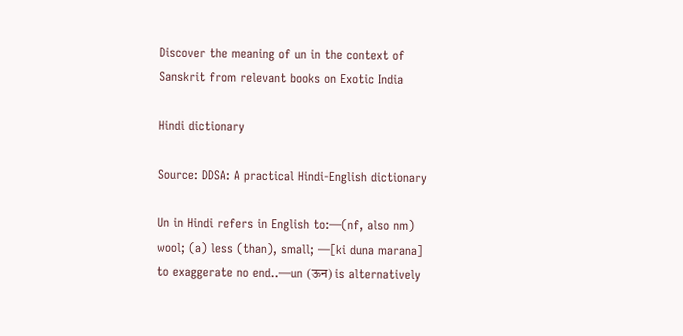Discover the meaning of un in the context of Sanskrit from relevant books on Exotic India

Hindi dictionary

Source: DDSA: A practical Hindi-English dictionary

Un in Hindi refers in English to:—(nf, also nm) wool; (a) less (than), small; —[ki duna marana] to exaggerate no end..—un (ऊन) is alternatively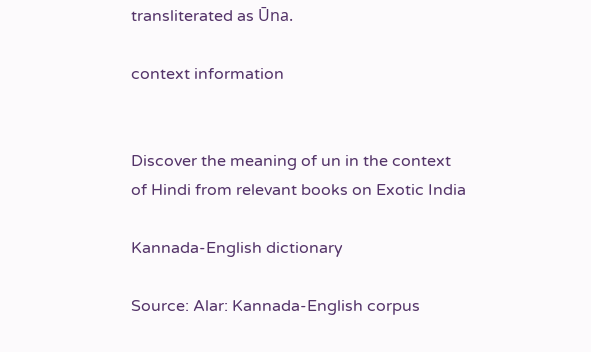transliterated as Ūna.

context information


Discover the meaning of un in the context of Hindi from relevant books on Exotic India

Kannada-English dictionary

Source: Alar: Kannada-English corpus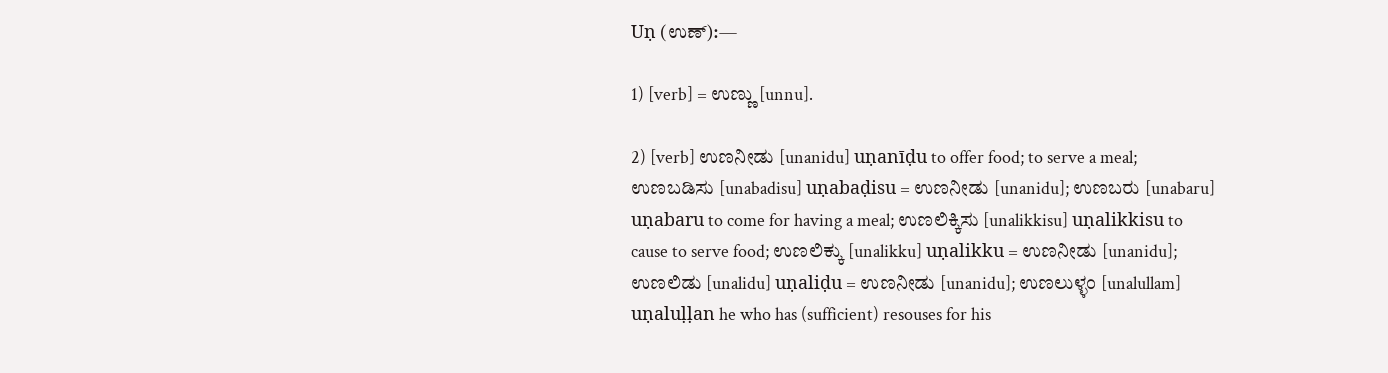Uṇ (ಉಣ್):—

1) [verb] = ಉಣ್ಣು [unnu].

2) [verb] ಉಣನೀಡು [unanidu] uṇanīḍu to offer food; to serve a meal; ಉಣಬಡಿಸು [unabadisu] uṇabaḍisu = ಉಣನೀಡು [unanidu]; ಉಣಬರು [unabaru] uṇabaru to come for having a meal; ಉಣಲಿಕ್ಕಿಸು [unalikkisu] uṇalikkisu to cause to serve food; ಉಣಲಿಕ್ಕು [unalikku] uṇalikku = ಉಣನೀಡು [unanidu]; ಉಣಲಿಡು [unalidu] uṇaliḍu = ಉಣನೀಡು [unanidu]; ಉಣಲುಳ್ಳಂ [unalullam] uṇaluḷḷan he who has (sufficient) resouses for his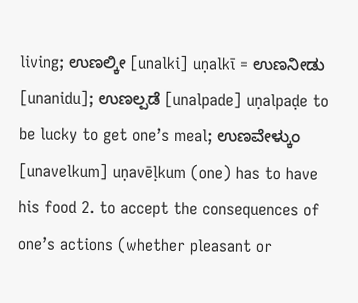living; ಉಣಲ್ಕೀ [unalki] uṇalkī = ಉಣನೀಡು [unanidu]; ಉಣಲ್ಪಡೆ [unalpade] uṇalpaḍe to be lucky to get one’s meal; ಉಣವೇಳ್ಕುಂ [unavelkum] uṇavēḷkum (one) has to have his food 2. to accept the consequences of one’s actions (whether pleasant or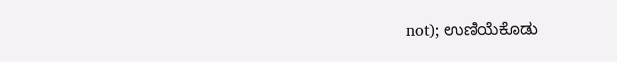not); ಉಣಿಯೆಕೊಡು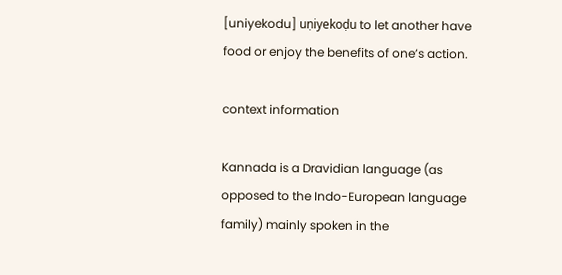[uniyekodu] uṇiyekoḍu to let another have food or enjoy the benefits of one’s action.

context information

Kannada is a Dravidian language (as opposed to the Indo-European language family) mainly spoken in the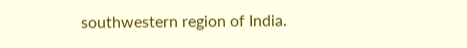southwestern region of India.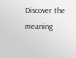Discover the meaning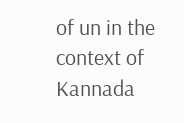of un in the context of Kannada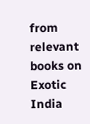from relevant books on Exotic India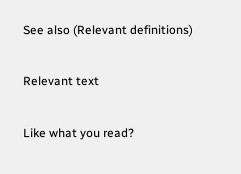See also (Relevant definitions)

Relevant text

Like what you read?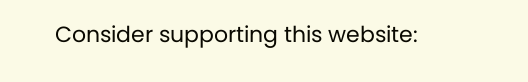Consider supporting this website: